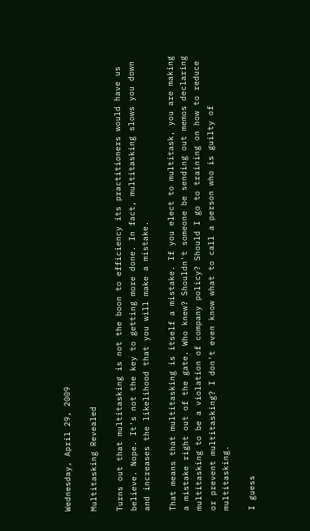Wednesday, April 29, 2009

Multitasking Revealed

Turns out that multitasking is not the boon to efficiency its practitioners would have us believe. Nope. It's not the key to getting more done. In fact, multitasking slows you down and increases the likelihood that you will make a mistake.

That means that multitasking is itself a mistake. If you elect to multitask, you are making a mistake right out of the gate. Who knew? Shouldn't someone be sending out memos declaring multitasking to be a violation of company policy? Should I go to training on how to reduce or prevent multitasking? I don't even know what to call a person who is guilty of multitasking.

I guess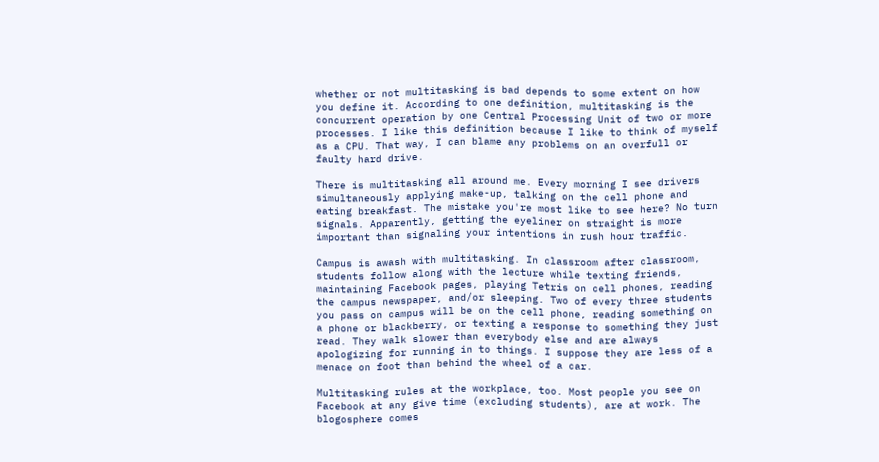whether or not multitasking is bad depends to some extent on how you define it. According to one definition, multitasking is the concurrent operation by one Central Processing Unit of two or more processes. I like this definition because I like to think of myself as a CPU. That way, I can blame any problems on an overfull or faulty hard drive.

There is multitasking all around me. Every morning I see drivers simultaneously applying make-up, talking on the cell phone and eating breakfast. The mistake you're most like to see here? No turn signals. Apparently, getting the eyeliner on straight is more important than signaling your intentions in rush hour traffic.

Campus is awash with multitasking. In classroom after classroom, students follow along with the lecture while texting friends, maintaining Facebook pages, playing Tetris on cell phones, reading the campus newspaper, and/or sleeping. Two of every three students you pass on campus will be on the cell phone, reading something on a phone or blackberry, or texting a response to something they just read. They walk slower than everybody else and are always apologizing for running in to things. I suppose they are less of a menace on foot than behind the wheel of a car.

Multitasking rules at the workplace, too. Most people you see on Facebook at any give time (excluding students), are at work. The blogosphere comes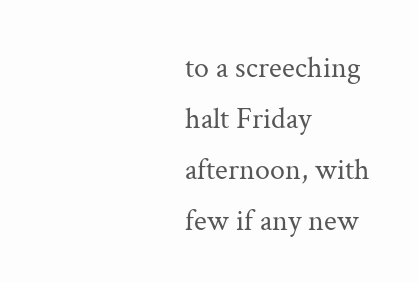to a screeching halt Friday afternoon, with few if any new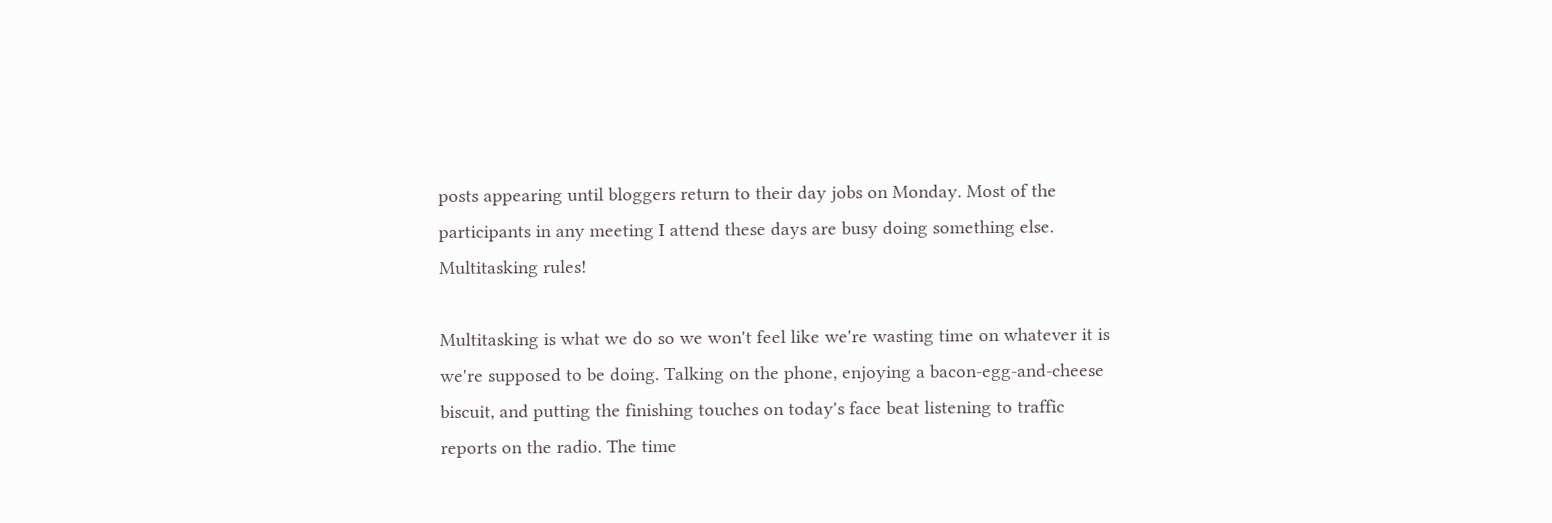posts appearing until bloggers return to their day jobs on Monday. Most of the participants in any meeting I attend these days are busy doing something else. Multitasking rules!

Multitasking is what we do so we won't feel like we're wasting time on whatever it is we're supposed to be doing. Talking on the phone, enjoying a bacon-egg-and-cheese biscuit, and putting the finishing touches on today's face beat listening to traffic reports on the radio. The time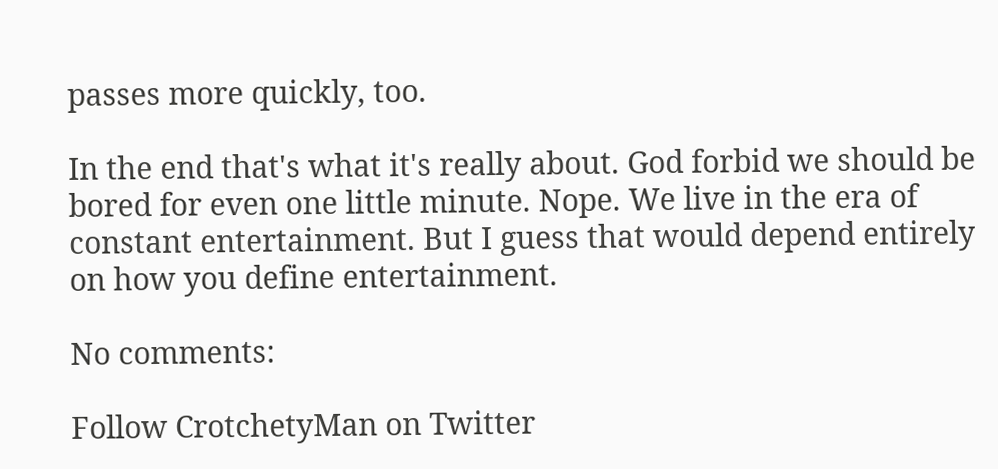passes more quickly, too.

In the end that's what it's really about. God forbid we should be bored for even one little minute. Nope. We live in the era of constant entertainment. But I guess that would depend entirely on how you define entertainment.

No comments:

Follow CrotchetyMan on Twitter